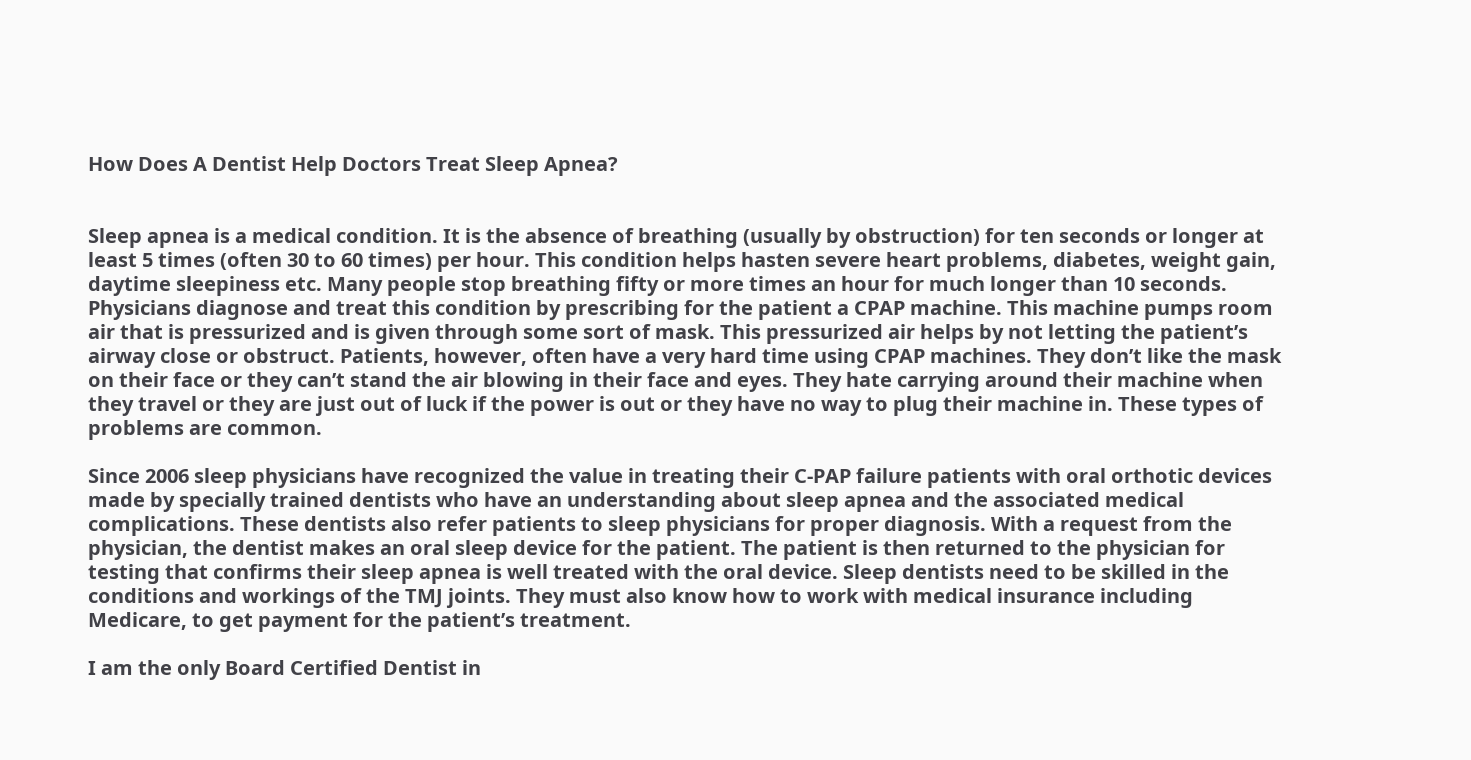How Does A Dentist Help Doctors Treat Sleep Apnea?


Sleep apnea is a medical condition. It is the absence of breathing (usually by obstruction) for ten seconds or longer at least 5 times (often 30 to 60 times) per hour. This condition helps hasten severe heart problems, diabetes, weight gain, daytime sleepiness etc. Many people stop breathing fifty or more times an hour for much longer than 10 seconds. Physicians diagnose and treat this condition by prescribing for the patient a CPAP machine. This machine pumps room air that is pressurized and is given through some sort of mask. This pressurized air helps by not letting the patient’s airway close or obstruct. Patients, however, often have a very hard time using CPAP machines. They don’t like the mask on their face or they can’t stand the air blowing in their face and eyes. They hate carrying around their machine when they travel or they are just out of luck if the power is out or they have no way to plug their machine in. These types of problems are common.

Since 2006 sleep physicians have recognized the value in treating their C-PAP failure patients with oral orthotic devices made by specially trained dentists who have an understanding about sleep apnea and the associated medical complications. These dentists also refer patients to sleep physicians for proper diagnosis. With a request from the physician, the dentist makes an oral sleep device for the patient. The patient is then returned to the physician for testing that confirms their sleep apnea is well treated with the oral device. Sleep dentists need to be skilled in the conditions and workings of the TMJ joints. They must also know how to work with medical insurance including Medicare, to get payment for the patient’s treatment.

I am the only Board Certified Dentist in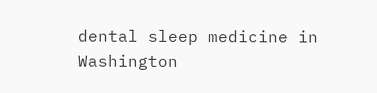dental sleep medicine in Washington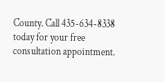County. Call 435-634-8338 today for your free consultation appointment.